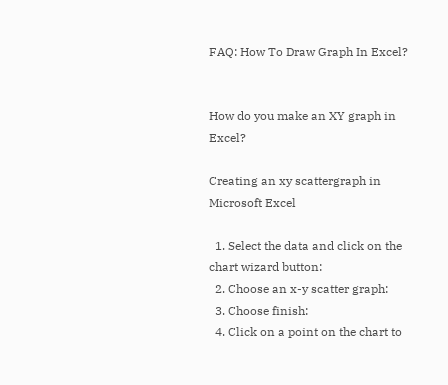FAQ: How To Draw Graph In Excel?


How do you make an XY graph in Excel?

Creating an xy scattergraph in Microsoft Excel

  1. Select the data and click on the chart wizard button:
  2. Choose an x-y scatter graph:
  3. Choose finish:
  4. Click on a point on the chart to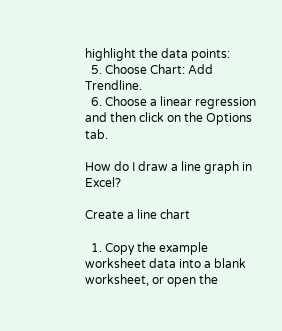highlight the data points:
  5. Choose Chart: Add Trendline.
  6. Choose a linear regression and then click on the Options tab.

How do I draw a line graph in Excel?

Create a line chart

  1. Copy the example worksheet data into a blank worksheet, or open the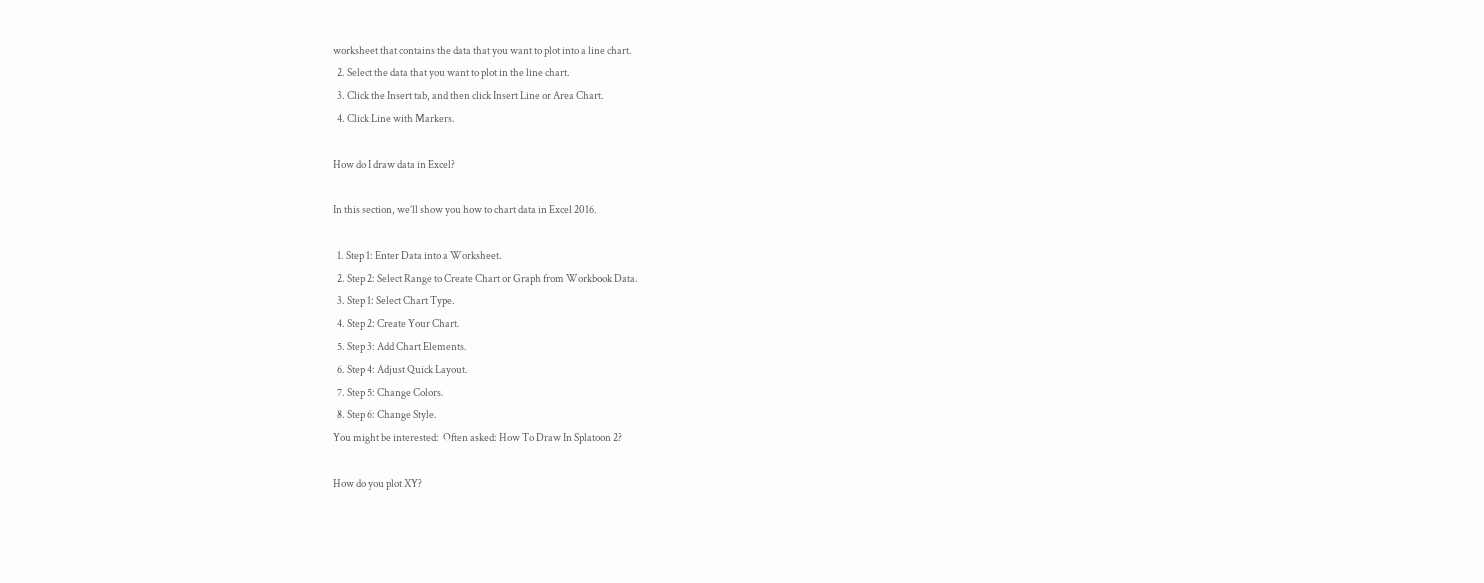worksheet that contains the data that you want to plot into a line chart.
  2. Select the data that you want to plot in the line chart.
  3. Click the Insert tab, and then click Insert Line or Area Chart.
  4. Click Line with Markers.

How do I draw data in Excel?

In this section, we’ll show you how to chart data in Excel 2016.

  1. Step 1: Enter Data into a Worksheet.
  2. Step 2: Select Range to Create Chart or Graph from Workbook Data.
  3. Step 1: Select Chart Type.
  4. Step 2: Create Your Chart.
  5. Step 3: Add Chart Elements.
  6. Step 4: Adjust Quick Layout.
  7. Step 5: Change Colors.
  8. Step 6: Change Style.
You might be interested:  Often asked: How To Draw In Splatoon 2?

How do you plot XY?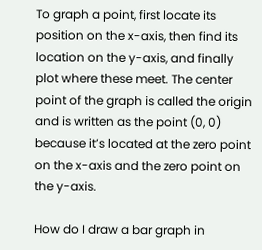To graph a point, first locate its position on the x-axis, then find its location on the y-axis, and finally plot where these meet. The center point of the graph is called the origin and is written as the point (0, 0) because it’s located at the zero point on the x-axis and the zero point on the y-axis.

How do I draw a bar graph in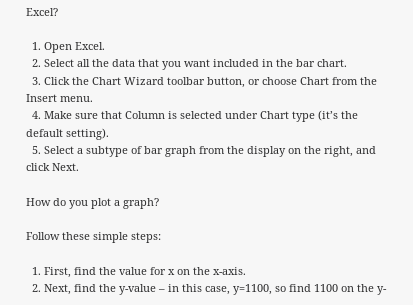Excel?

  1. Open Excel.
  2. Select all the data that you want included in the bar chart.
  3. Click the Chart Wizard toolbar button, or choose Chart from the Insert menu.
  4. Make sure that Column is selected under Chart type (it’s the default setting).
  5. Select a subtype of bar graph from the display on the right, and click Next.

How do you plot a graph?

Follow these simple steps:

  1. First, find the value for x on the x-axis.
  2. Next, find the y-value – in this case, y=1100, so find 1100 on the y-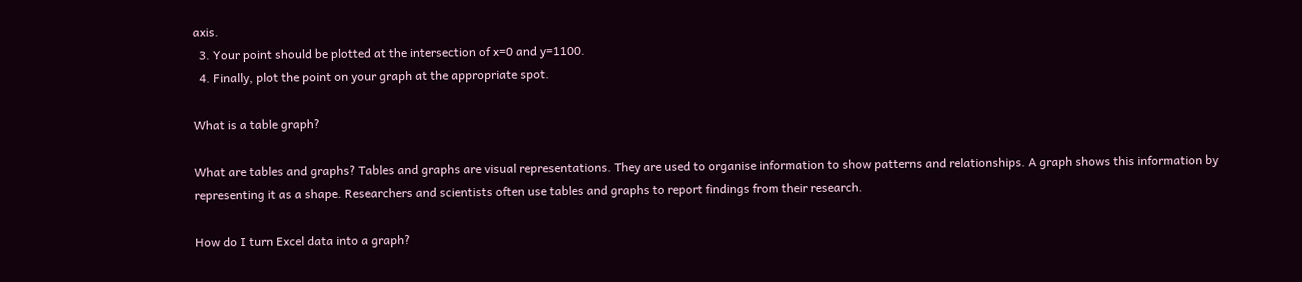axis.
  3. Your point should be plotted at the intersection of x=0 and y=1100.
  4. Finally, plot the point on your graph at the appropriate spot.

What is a table graph?

What are tables and graphs? Tables and graphs are visual representations. They are used to organise information to show patterns and relationships. A graph shows this information by representing it as a shape. Researchers and scientists often use tables and graphs to report findings from their research.

How do I turn Excel data into a graph?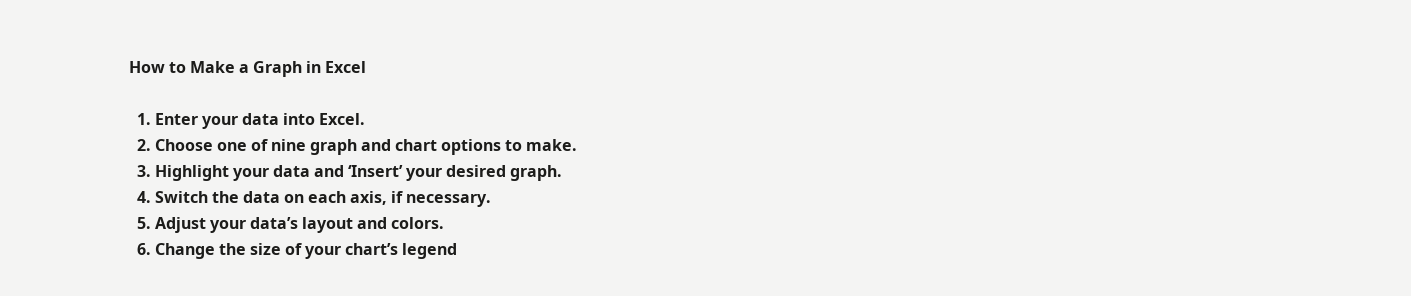How to Make a Graph in Excel

  1. Enter your data into Excel.
  2. Choose one of nine graph and chart options to make.
  3. Highlight your data and ‘Insert’ your desired graph.
  4. Switch the data on each axis, if necessary.
  5. Adjust your data’s layout and colors.
  6. Change the size of your chart’s legend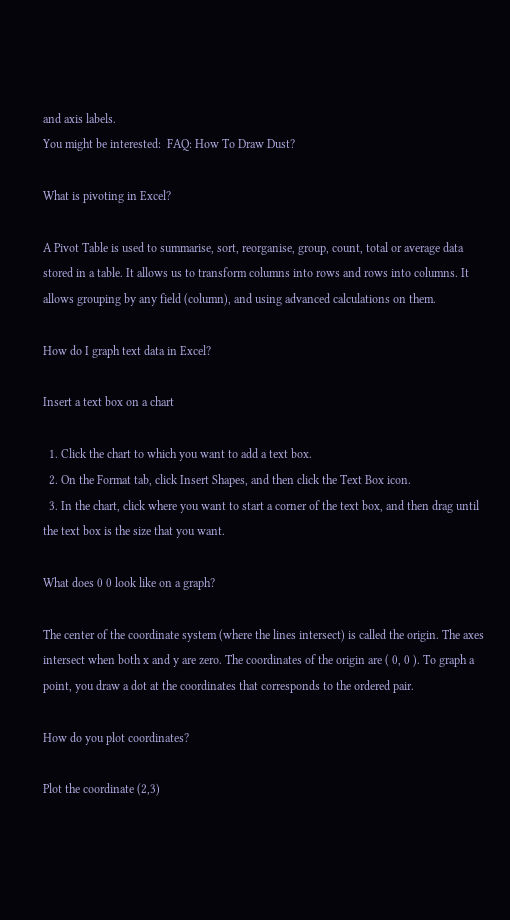and axis labels.
You might be interested:  FAQ: How To Draw Dust?

What is pivoting in Excel?

A Pivot Table is used to summarise, sort, reorganise, group, count, total or average data stored in a table. It allows us to transform columns into rows and rows into columns. It allows grouping by any field (column), and using advanced calculations on them.

How do I graph text data in Excel?

Insert a text box on a chart

  1. Click the chart to which you want to add a text box.
  2. On the Format tab, click Insert Shapes, and then click the Text Box icon.
  3. In the chart, click where you want to start a corner of the text box, and then drag until the text box is the size that you want.

What does 0 0 look like on a graph?

The center of the coordinate system (where the lines intersect) is called the origin. The axes intersect when both x and y are zero. The coordinates of the origin are ( 0, 0 ). To graph a point, you draw a dot at the coordinates that corresponds to the ordered pair.

How do you plot coordinates?

Plot the coordinate (2,3)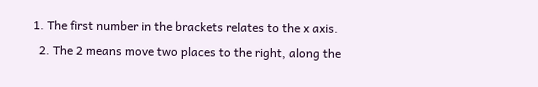1. The first number in the brackets relates to the x axis.
  2. The 2 means move two places to the right, along the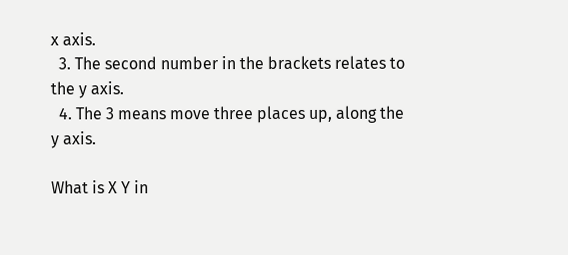x axis.
  3. The second number in the brackets relates to the y axis.
  4. The 3 means move three places up, along the y axis.

What is X Y in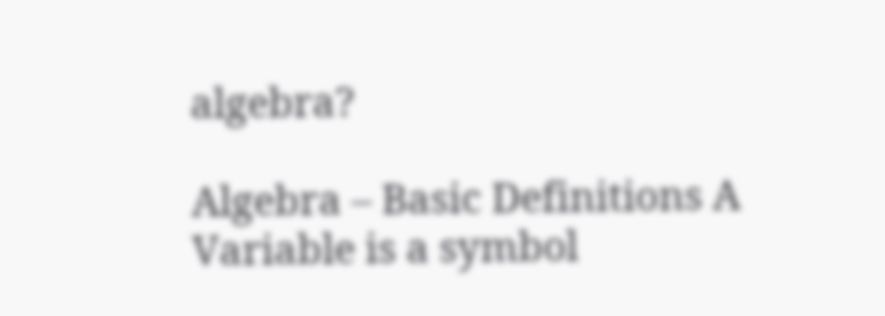algebra?

Algebra – Basic Definitions A Variable is a symbol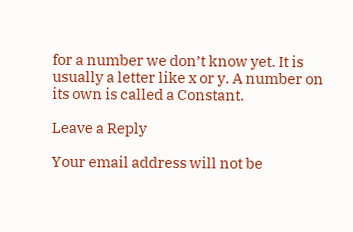for a number we don’t know yet. It is usually a letter like x or y. A number on its own is called a Constant.

Leave a Reply

Your email address will not be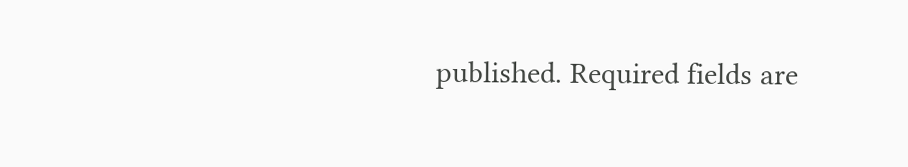published. Required fields are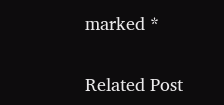marked *

Related Post